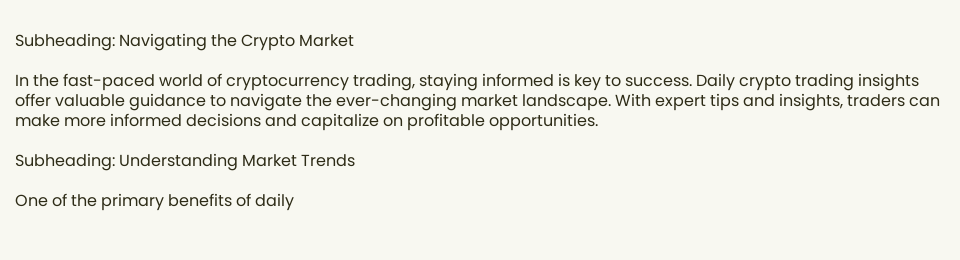Subheading: Navigating the Crypto Market

In the fast-paced world of cryptocurrency trading, staying informed is key to success. Daily crypto trading insights offer valuable guidance to navigate the ever-changing market landscape. With expert tips and insights, traders can make more informed decisions and capitalize on profitable opportunities.

Subheading: Understanding Market Trends

One of the primary benefits of daily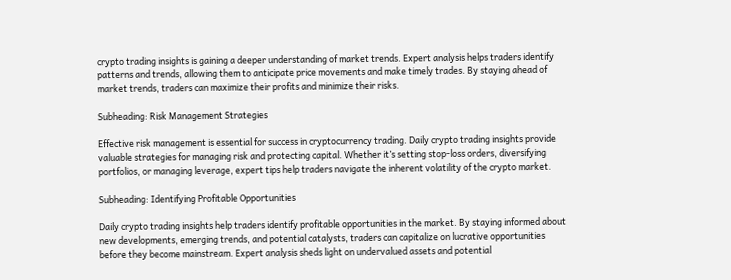crypto trading insights is gaining a deeper understanding of market trends. Expert analysis helps traders identify patterns and trends, allowing them to anticipate price movements and make timely trades. By staying ahead of market trends, traders can maximize their profits and minimize their risks.

Subheading: Risk Management Strategies

Effective risk management is essential for success in cryptocurrency trading. Daily crypto trading insights provide valuable strategies for managing risk and protecting capital. Whether it’s setting stop-loss orders, diversifying portfolios, or managing leverage, expert tips help traders navigate the inherent volatility of the crypto market.

Subheading: Identifying Profitable Opportunities

Daily crypto trading insights help traders identify profitable opportunities in the market. By staying informed about new developments, emerging trends, and potential catalysts, traders can capitalize on lucrative opportunities before they become mainstream. Expert analysis sheds light on undervalued assets and potential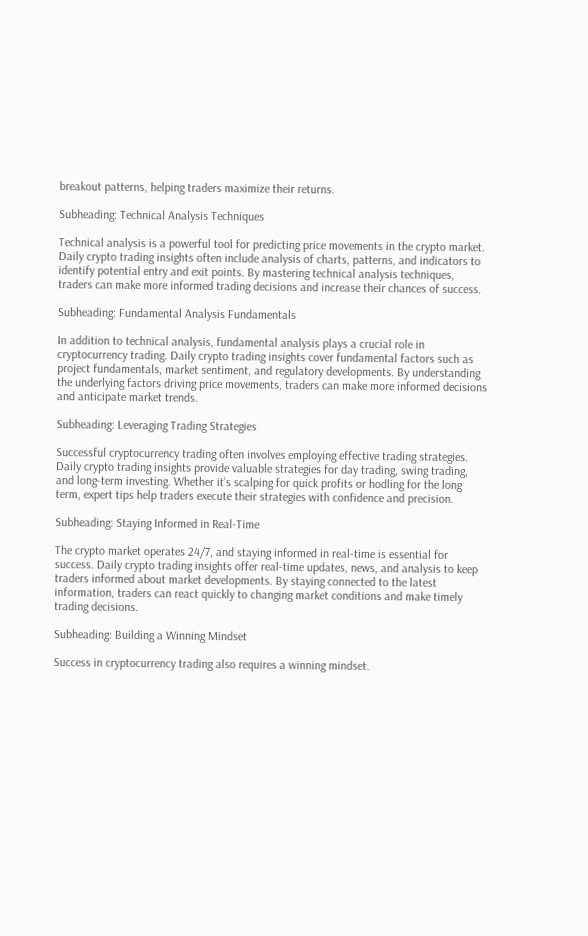breakout patterns, helping traders maximize their returns.

Subheading: Technical Analysis Techniques

Technical analysis is a powerful tool for predicting price movements in the crypto market. Daily crypto trading insights often include analysis of charts, patterns, and indicators to identify potential entry and exit points. By mastering technical analysis techniques, traders can make more informed trading decisions and increase their chances of success.

Subheading: Fundamental Analysis Fundamentals

In addition to technical analysis, fundamental analysis plays a crucial role in cryptocurrency trading. Daily crypto trading insights cover fundamental factors such as project fundamentals, market sentiment, and regulatory developments. By understanding the underlying factors driving price movements, traders can make more informed decisions and anticipate market trends.

Subheading: Leveraging Trading Strategies

Successful cryptocurrency trading often involves employing effective trading strategies. Daily crypto trading insights provide valuable strategies for day trading, swing trading, and long-term investing. Whether it’s scalping for quick profits or hodling for the long term, expert tips help traders execute their strategies with confidence and precision.

Subheading: Staying Informed in Real-Time

The crypto market operates 24/7, and staying informed in real-time is essential for success. Daily crypto trading insights offer real-time updates, news, and analysis to keep traders informed about market developments. By staying connected to the latest information, traders can react quickly to changing market conditions and make timely trading decisions.

Subheading: Building a Winning Mindset

Success in cryptocurrency trading also requires a winning mindset.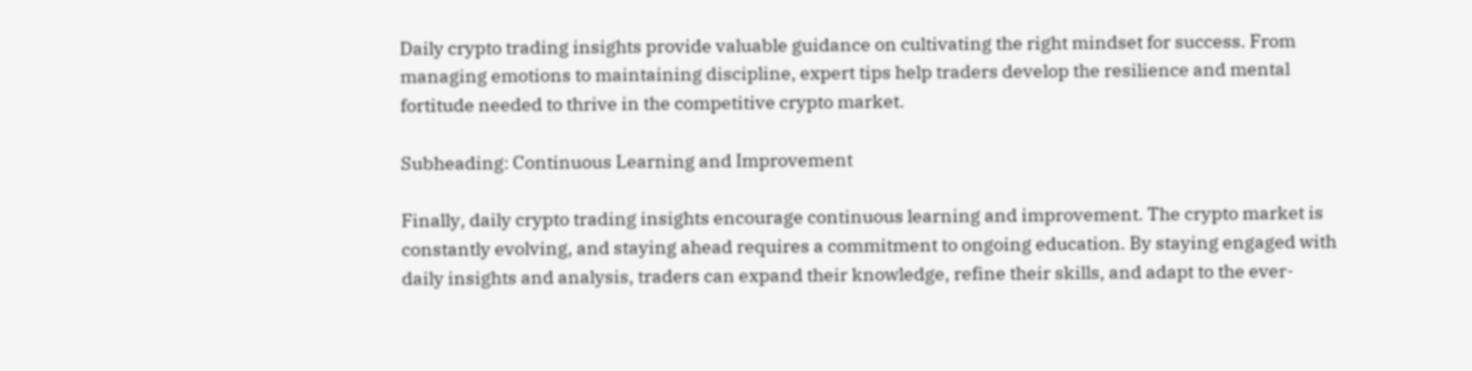Daily crypto trading insights provide valuable guidance on cultivating the right mindset for success. From managing emotions to maintaining discipline, expert tips help traders develop the resilience and mental fortitude needed to thrive in the competitive crypto market.

Subheading: Continuous Learning and Improvement

Finally, daily crypto trading insights encourage continuous learning and improvement. The crypto market is constantly evolving, and staying ahead requires a commitment to ongoing education. By staying engaged with daily insights and analysis, traders can expand their knowledge, refine their skills, and adapt to the ever-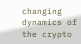changing dynamics of the crypto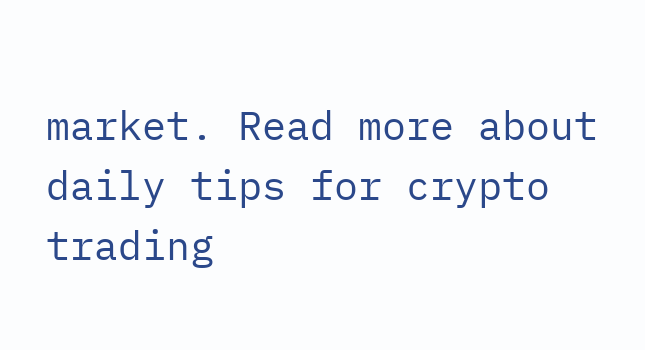market. Read more about daily tips for crypto trading